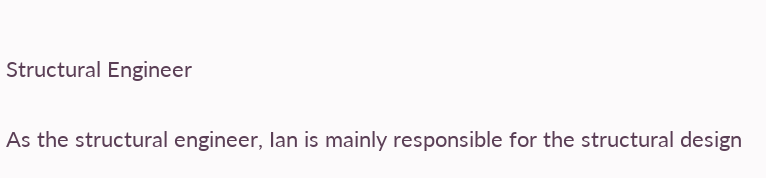Structural Engineer

As the structural engineer, Ian is mainly responsible for the structural design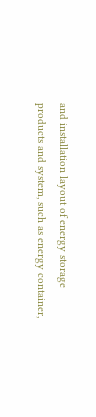and installation layout of energy storage products and system, such as energy container,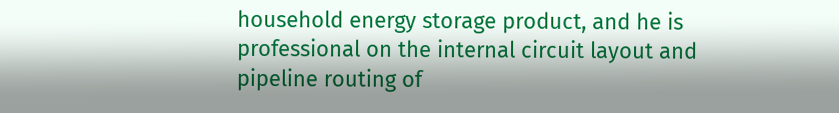household energy storage product, and he is professional on the internal circuit layout and pipeline routing of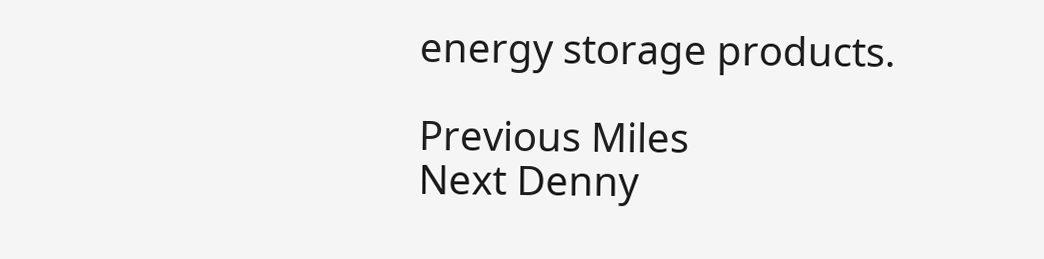energy storage products.

Previous Miles
Next Denny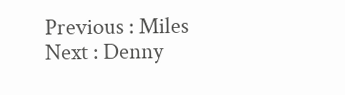Previous : Miles
Next : Denny